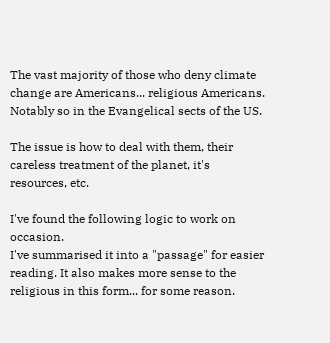The vast majority of those who deny climate change are Americans... religious Americans.
Notably so in the Evangelical sects of the US.

The issue is how to deal with them, their careless treatment of the planet, it's resources, etc.

I've found the following logic to work on occasion.
I've summarised it into a "passage" for easier reading. It also makes more sense to the religious in this form... for some reason.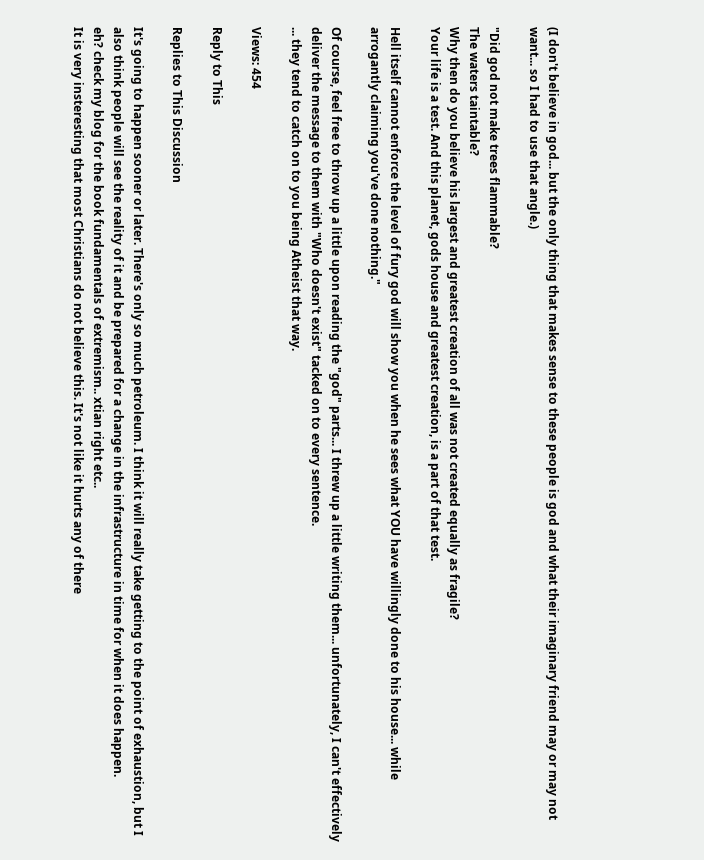(I don't believe in god... but the only thing that makes sense to these people is god and what their imaginary friend may or may not want... so I had to use that angle.)

"Did god not make trees flammable?
The waters taintable?
Why then do you believe his largest and greatest creation of all was not created equally as fragile?
Your life is a test. And this planet, gods house and greatest creation, is a part of that test.

Hell itself cannot enforce the level of fury god will show you when he sees what YOU have willingly done to his house... while arrogantly claiming you've done nothing."

Of course, feel free to throw up a little upon reading the "god" parts... I threw up a little writing them... unfortunately, I can't effectively deliver the message to them with "Who doesn't exist" tacked on to every sentence.
... they tend to catch on to you being Atheist that way.

Views: 454

Reply to This

Replies to This Discussion

It's going to happen sooner or later. There's only so much petroleum. I think it will really take getting to the point of exhaustion, but I also think people will see the reality of it and be prepared for a change in the infrastructure in time for when it does happen.
eh? check my blog for the book fundamentals of extremism.. xtian right etc..
It is very insteresting that most Christians do not believe this. It's not like it hurts any of there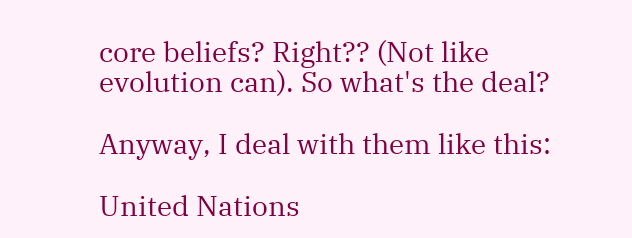core beliefs? Right?? (Not like evolution can). So what's the deal?

Anyway, I deal with them like this:

United Nations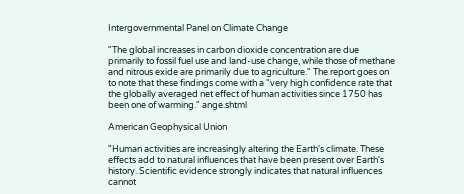Intergovernmental Panel on Climate Change

"The global increases in carbon dioxide concentration are due primarily to fossil fuel use and land-use change, while those of methane and nitrous exide are primarily due to agriculture." The report goes on to note that these findings come with a "very high confidence rate that the globally averaged net effect of human activities since 1750 has been one of warming." ange.shtml

American Geophysical Union

"Human activities are increasingly altering the Earth's climate. These effects add to natural influences that have been present over Earth's history. Scientific evidence strongly indicates that natural influences cannot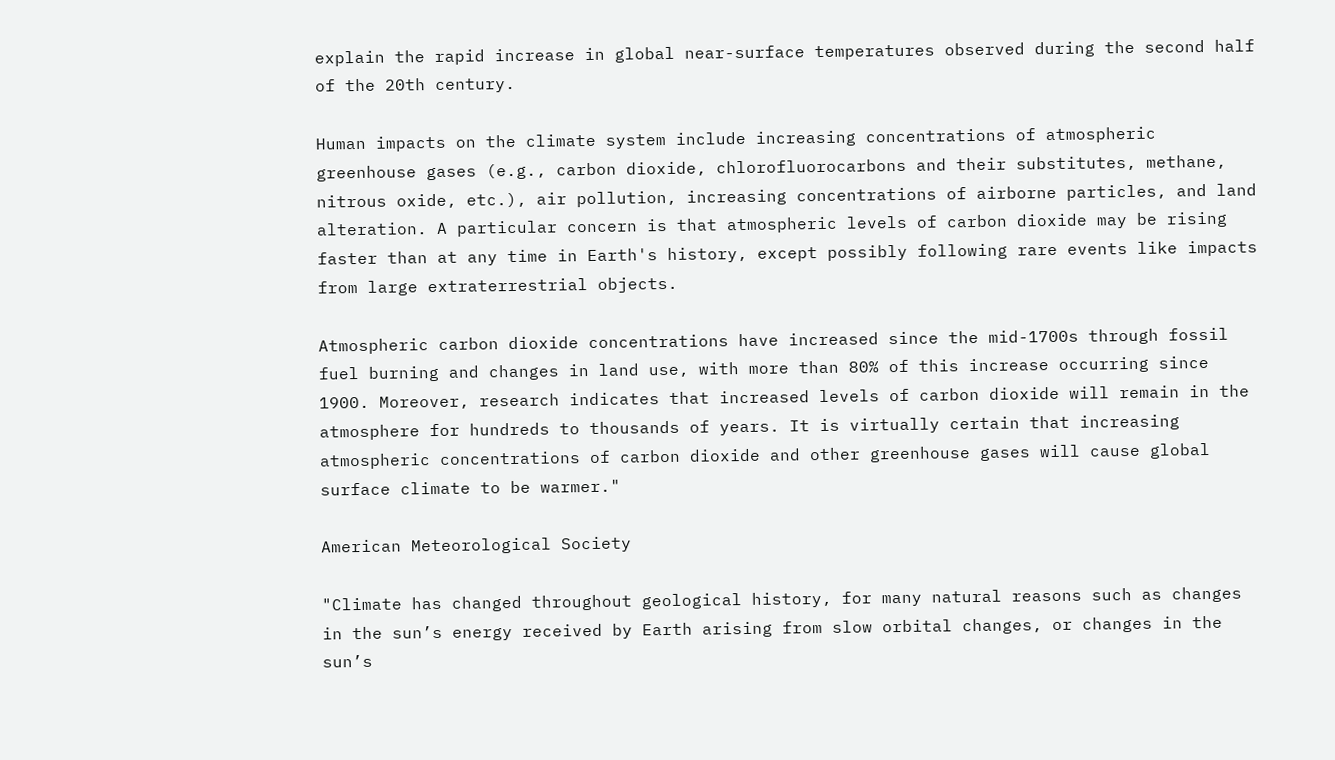explain the rapid increase in global near-surface temperatures observed during the second half of the 20th century.

Human impacts on the climate system include increasing concentrations of atmospheric greenhouse gases (e.g., carbon dioxide, chlorofluorocarbons and their substitutes, methane, nitrous oxide, etc.), air pollution, increasing concentrations of airborne particles, and land alteration. A particular concern is that atmospheric levels of carbon dioxide may be rising faster than at any time in Earth's history, except possibly following rare events like impacts from large extraterrestrial objects.

Atmospheric carbon dioxide concentrations have increased since the mid-1700s through fossil fuel burning and changes in land use, with more than 80% of this increase occurring since 1900. Moreover, research indicates that increased levels of carbon dioxide will remain in the atmosphere for hundreds to thousands of years. It is virtually certain that increasing atmospheric concentrations of carbon dioxide and other greenhouse gases will cause global surface climate to be warmer."

American Meteorological Society

"Climate has changed throughout geological history, for many natural reasons such as changes in the sun’s energy received by Earth arising from slow orbital changes, or changes in the sun’s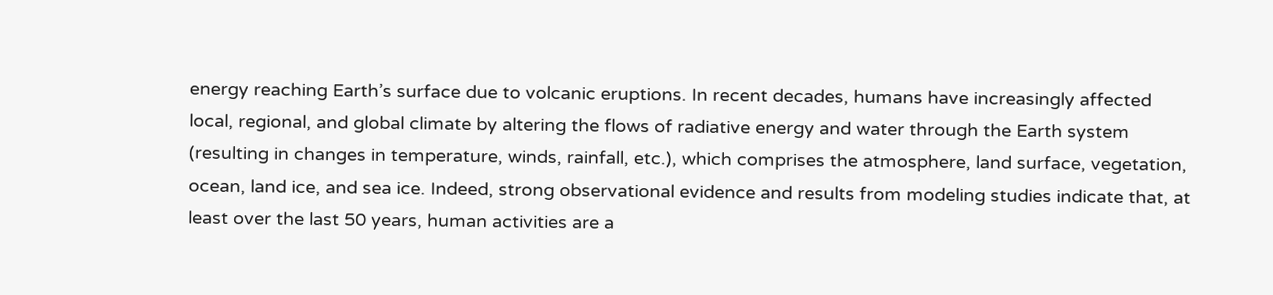energy reaching Earth’s surface due to volcanic eruptions. In recent decades, humans have increasingly affected local, regional, and global climate by altering the flows of radiative energy and water through the Earth system (resulting in changes in temperature, winds, rainfall, etc.), which comprises the atmosphere, land surface, vegetation, ocean, land ice, and sea ice. Indeed, strong observational evidence and results from modeling studies indicate that, at least over the last 50 years, human activities are a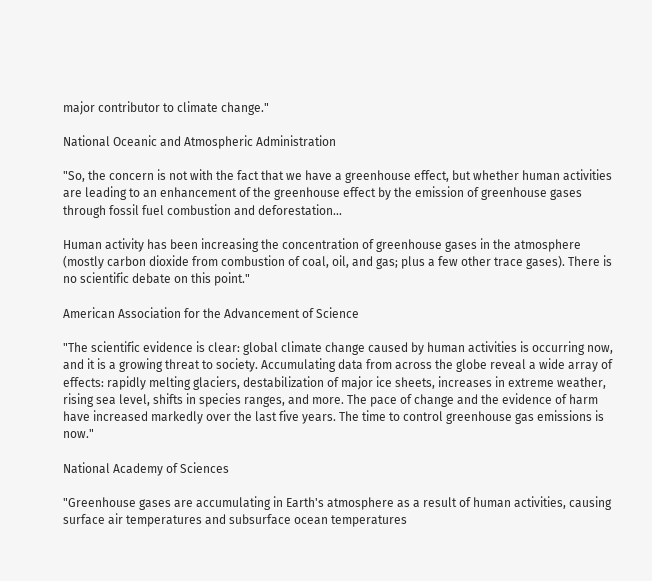major contributor to climate change."

National Oceanic and Atmospheric Administration

"So, the concern is not with the fact that we have a greenhouse effect, but whether human activities are leading to an enhancement of the greenhouse effect by the emission of greenhouse gases through fossil fuel combustion and deforestation...

Human activity has been increasing the concentration of greenhouse gases in the atmosphere (mostly carbon dioxide from combustion of coal, oil, and gas; plus a few other trace gases). There is no scientific debate on this point."

American Association for the Advancement of Science

"The scientific evidence is clear: global climate change caused by human activities is occurring now, and it is a growing threat to society. Accumulating data from across the globe reveal a wide array of effects: rapidly melting glaciers, destabilization of major ice sheets, increases in extreme weather, rising sea level, shifts in species ranges, and more. The pace of change and the evidence of harm have increased markedly over the last five years. The time to control greenhouse gas emissions is now."

National Academy of Sciences

"Greenhouse gases are accumulating in Earth's atmosphere as a result of human activities, causing surface air temperatures and subsurface ocean temperatures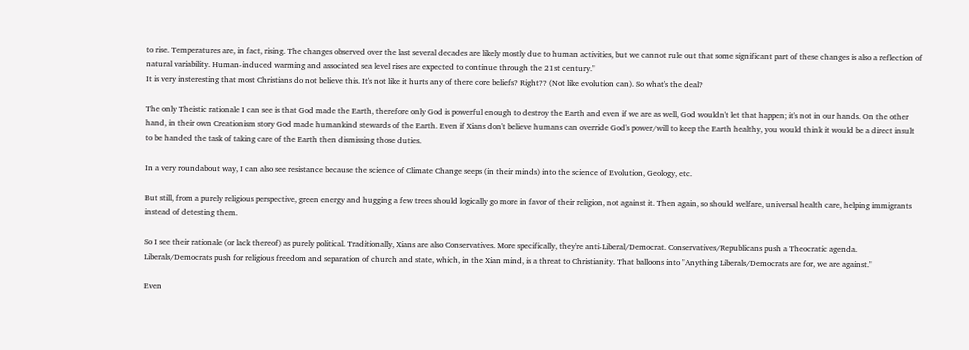to rise. Temperatures are, in fact, rising. The changes observed over the last several decades are likely mostly due to human activities, but we cannot rule out that some significant part of these changes is also a reflection of natural variability. Human-induced warming and associated sea level rises are expected to continue through the 21st century."
It is very insteresting that most Christians do not believe this. It's not like it hurts any of there core beliefs? Right?? (Not like evolution can). So what's the deal?

The only Theistic rationale I can see is that God made the Earth, therefore only God is powerful enough to destroy the Earth and even if we are as well, God wouldn't let that happen; it's not in our hands. On the other hand, in their own Creationism story God made humankind stewards of the Earth. Even if Xians don't believe humans can override God's power/will to keep the Earth healthy, you would think it would be a direct insult to be handed the task of taking care of the Earth then dismissing those duties.

In a very roundabout way, I can also see resistance because the science of Climate Change seeps (in their minds) into the science of Evolution, Geology, etc.

But still, from a purely religious perspective, green energy and hugging a few trees should logically go more in favor of their religion, not against it. Then again, so should welfare, universal health care, helping immigrants instead of detesting them.

So I see their rationale (or lack thereof) as purely political. Traditionally, Xians are also Conservatives. More specifically, they're anti-Liberal/Democrat. Conservatives/Republicans push a Theocratic agenda. Liberals/Democrats push for religious freedom and separation of church and state, which, in the Xian mind, is a threat to Christianity. That balloons into "Anything Liberals/Democrats are for, we are against."

Even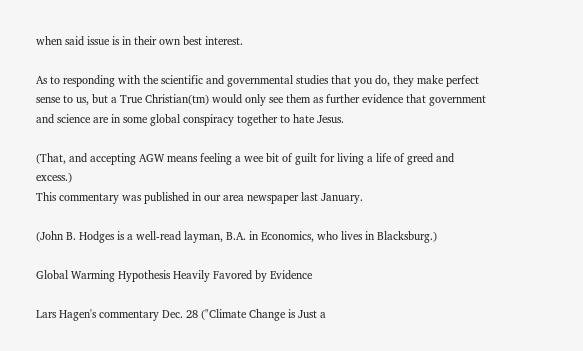when said issue is in their own best interest.

As to responding with the scientific and governmental studies that you do, they make perfect sense to us, but a True Christian(tm) would only see them as further evidence that government and science are in some global conspiracy together to hate Jesus.

(That, and accepting AGW means feeling a wee bit of guilt for living a life of greed and excess.)
This commentary was published in our area newspaper last January.

(John B. Hodges is a well-read layman, B.A. in Economics, who lives in Blacksburg.)

Global Warming Hypothesis Heavily Favored by Evidence

Lars Hagen's commentary Dec. 28 ("Climate Change is Just a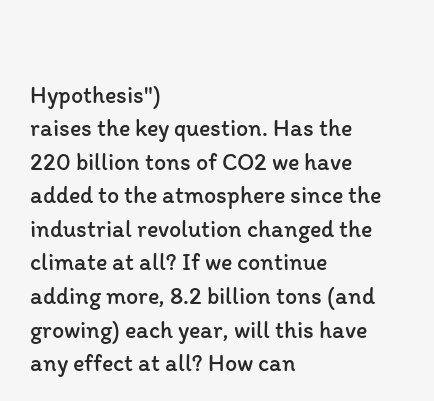Hypothesis")
raises the key question. Has the 220 billion tons of CO2 we have added to the atmosphere since the industrial revolution changed the climate at all? If we continue adding more, 8.2 billion tons (and growing) each year, will this have any effect at all? How can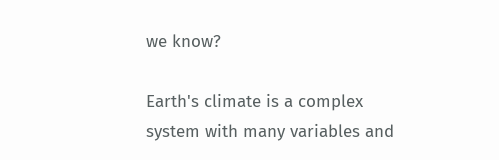we know?

Earth's climate is a complex system with many variables and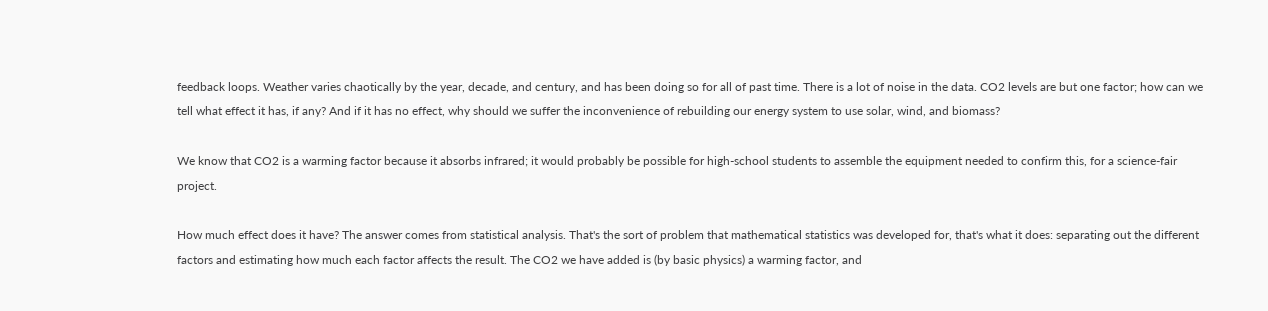feedback loops. Weather varies chaotically by the year, decade, and century, and has been doing so for all of past time. There is a lot of noise in the data. CO2 levels are but one factor; how can we tell what effect it has, if any? And if it has no effect, why should we suffer the inconvenience of rebuilding our energy system to use solar, wind, and biomass?

We know that CO2 is a warming factor because it absorbs infrared; it would probably be possible for high-school students to assemble the equipment needed to confirm this, for a science-fair project.

How much effect does it have? The answer comes from statistical analysis. That's the sort of problem that mathematical statistics was developed for, that's what it does: separating out the different factors and estimating how much each factor affects the result. The CO2 we have added is (by basic physics) a warming factor, and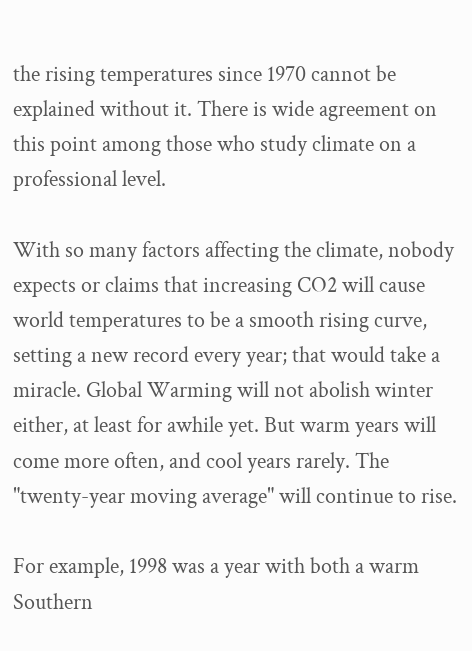the rising temperatures since 1970 cannot be explained without it. There is wide agreement on this point among those who study climate on a professional level.

With so many factors affecting the climate, nobody expects or claims that increasing CO2 will cause world temperatures to be a smooth rising curve, setting a new record every year; that would take a miracle. Global Warming will not abolish winter either, at least for awhile yet. But warm years will come more often, and cool years rarely. The "twenty-year moving average" will continue to rise.

For example, 1998 was a year with both a warm Southern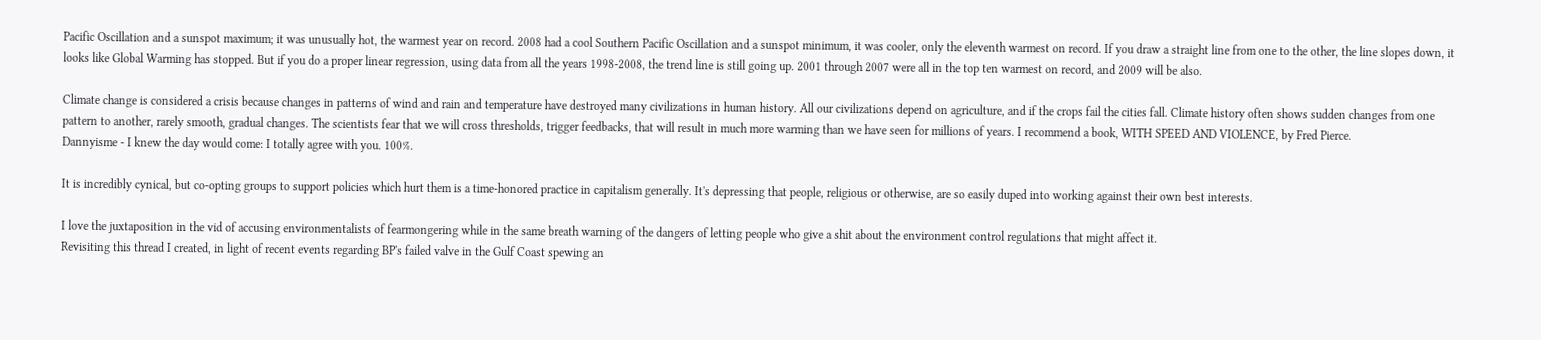Pacific Oscillation and a sunspot maximum; it was unusually hot, the warmest year on record. 2008 had a cool Southern Pacific Oscillation and a sunspot minimum, it was cooler, only the eleventh warmest on record. If you draw a straight line from one to the other, the line slopes down, it looks like Global Warming has stopped. But if you do a proper linear regression, using data from all the years 1998-2008, the trend line is still going up. 2001 through 2007 were all in the top ten warmest on record, and 2009 will be also.

Climate change is considered a crisis because changes in patterns of wind and rain and temperature have destroyed many civilizations in human history. All our civilizations depend on agriculture, and if the crops fail the cities fall. Climate history often shows sudden changes from one pattern to another, rarely smooth, gradual changes. The scientists fear that we will cross thresholds, trigger feedbacks, that will result in much more warming than we have seen for millions of years. I recommend a book, WITH SPEED AND VIOLENCE, by Fred Pierce.
Dannyisme - I knew the day would come: I totally agree with you. 100%.

It is incredibly cynical, but co-opting groups to support policies which hurt them is a time-honored practice in capitalism generally. It's depressing that people, religious or otherwise, are so easily duped into working against their own best interests.

I love the juxtaposition in the vid of accusing environmentalists of fearmongering while in the same breath warning of the dangers of letting people who give a shit about the environment control regulations that might affect it.
Revisiting this thread I created, in light of recent events regarding BP's failed valve in the Gulf Coast spewing an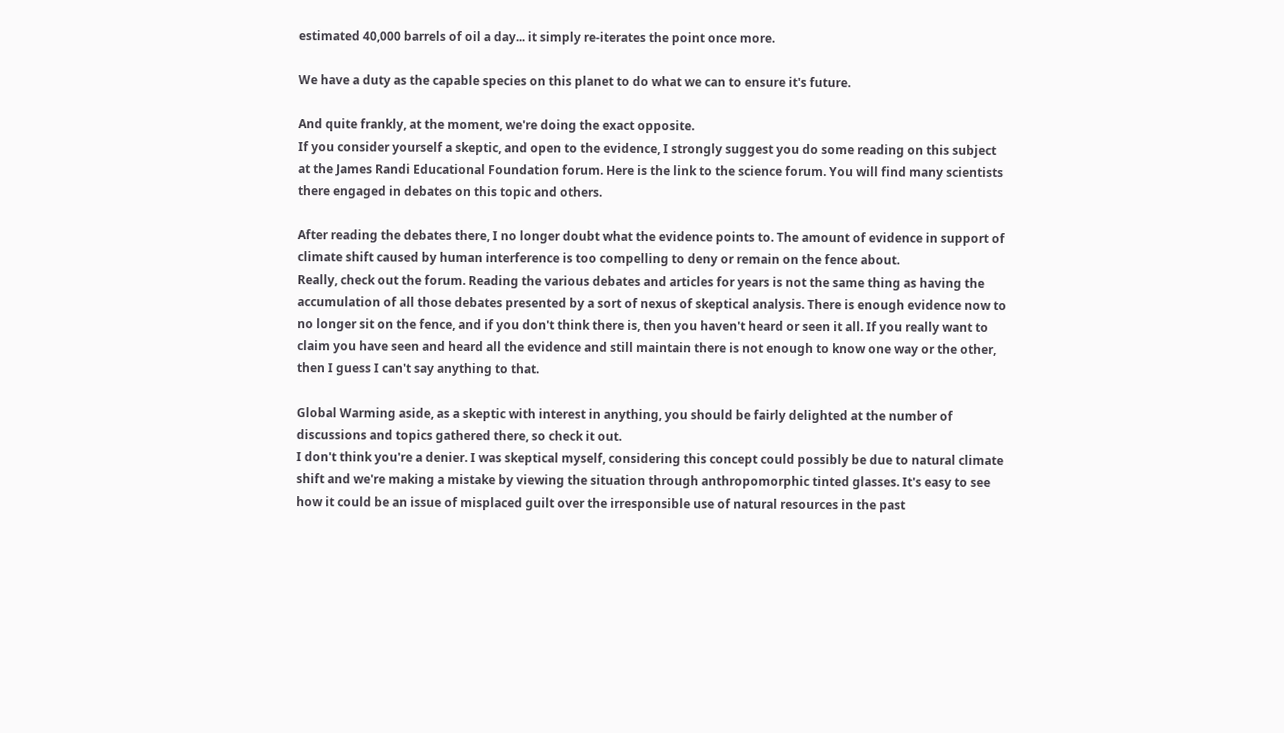estimated 40,000 barrels of oil a day... it simply re-iterates the point once more.

We have a duty as the capable species on this planet to do what we can to ensure it's future.

And quite frankly, at the moment, we're doing the exact opposite.
If you consider yourself a skeptic, and open to the evidence, I strongly suggest you do some reading on this subject at the James Randi Educational Foundation forum. Here is the link to the science forum. You will find many scientists there engaged in debates on this topic and others.

After reading the debates there, I no longer doubt what the evidence points to. The amount of evidence in support of climate shift caused by human interference is too compelling to deny or remain on the fence about.
Really, check out the forum. Reading the various debates and articles for years is not the same thing as having the accumulation of all those debates presented by a sort of nexus of skeptical analysis. There is enough evidence now to no longer sit on the fence, and if you don't think there is, then you haven't heard or seen it all. If you really want to claim you have seen and heard all the evidence and still maintain there is not enough to know one way or the other, then I guess I can't say anything to that.

Global Warming aside, as a skeptic with interest in anything, you should be fairly delighted at the number of discussions and topics gathered there, so check it out.
I don't think you're a denier. I was skeptical myself, considering this concept could possibly be due to natural climate shift and we're making a mistake by viewing the situation through anthropomorphic tinted glasses. It's easy to see how it could be an issue of misplaced guilt over the irresponsible use of natural resources in the past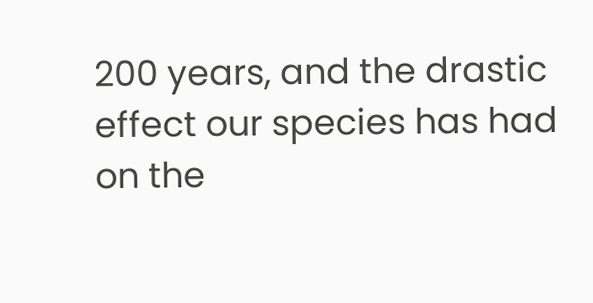200 years, and the drastic effect our species has had on the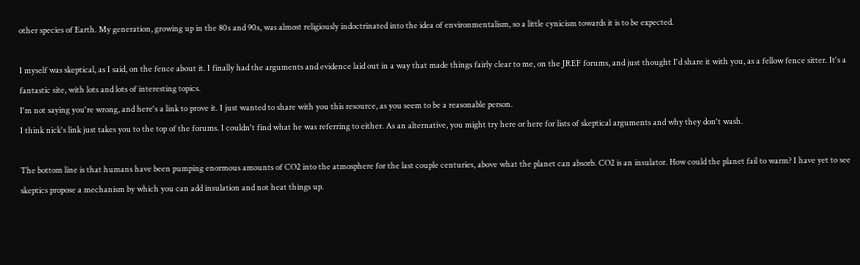other species of Earth. My generation, growing up in the 80s and 90s, was almost religiously indoctrinated into the idea of environmentalism, so a little cynicism towards it is to be expected.

I myself was skeptical, as I said, on the fence about it. I finally had the arguments and evidence laid out in a way that made things fairly clear to me, on the JREF forums, and just thought I'd share it with you, as a fellow fence sitter. It's a fantastic site, with lots and lots of interesting topics.
I'm not saying you're wrong, and here's a link to prove it. I just wanted to share with you this resource, as you seem to be a reasonable person.
I think nick's link just takes you to the top of the forums. I couldn't find what he was referring to either. As an alternative, you might try here or here for lists of skeptical arguments and why they don't wash.

The bottom line is that humans have been pumping enormous amounts of CO2 into the atmosphere for the last couple centuries, above what the planet can absorb. CO2 is an insulator. How could the planet fail to warm? I have yet to see skeptics propose a mechanism by which you can add insulation and not heat things up.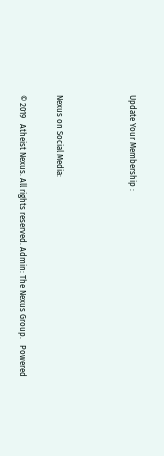Update Your Membership :



Nexus on Social Media:

© 2019   Atheist Nexus. All rights reserved. Admin: The Nexus Group.   Powered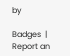by

Badges  |  Report an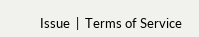Issue  |  Terms of Service